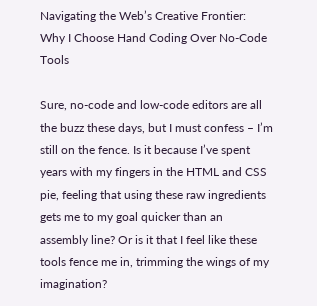Navigating the Web’s Creative Frontier: Why I Choose Hand Coding Over No-Code Tools

Sure, no-code and low-code editors are all the buzz these days, but I must confess – I’m still on the fence. Is it because I’ve spent years with my fingers in the HTML and CSS pie, feeling that using these raw ingredients gets me to my goal quicker than an assembly line? Or is it that I feel like these tools fence me in, trimming the wings of my imagination?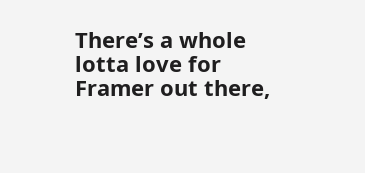There’s a whole lotta love for Framer out there,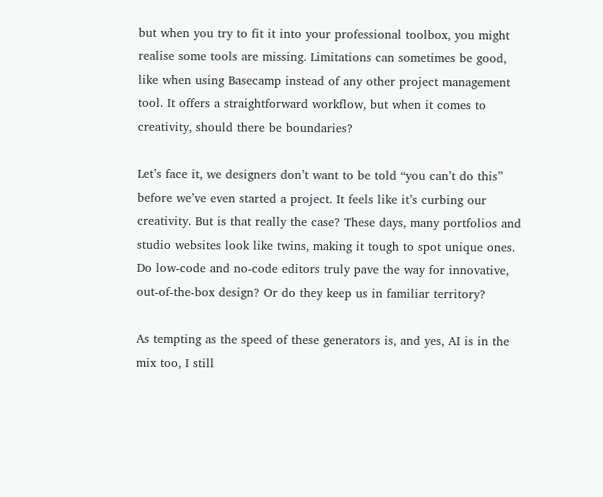but when you try to fit it into your professional toolbox, you might realise some tools are missing. Limitations can sometimes be good, like when using Basecamp instead of any other project management tool. It offers a straightforward workflow, but when it comes to creativity, should there be boundaries?

Let’s face it, we designers don’t want to be told “you can’t do this” before we’ve even started a project. It feels like it’s curbing our creativity. But is that really the case? These days, many portfolios and studio websites look like twins, making it tough to spot unique ones. Do low-code and no-code editors truly pave the way for innovative, out-of-the-box design? Or do they keep us in familiar territory?

As tempting as the speed of these generators is, and yes, AI is in the mix too, I still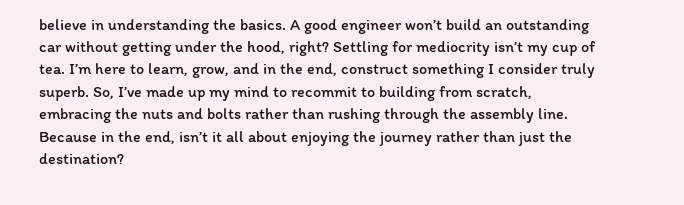believe in understanding the basics. A good engineer won’t build an outstanding car without getting under the hood, right? Settling for mediocrity isn’t my cup of tea. I’m here to learn, grow, and in the end, construct something I consider truly superb. So, I’ve made up my mind to recommit to building from scratch, embracing the nuts and bolts rather than rushing through the assembly line. Because in the end, isn’t it all about enjoying the journey rather than just the destination?